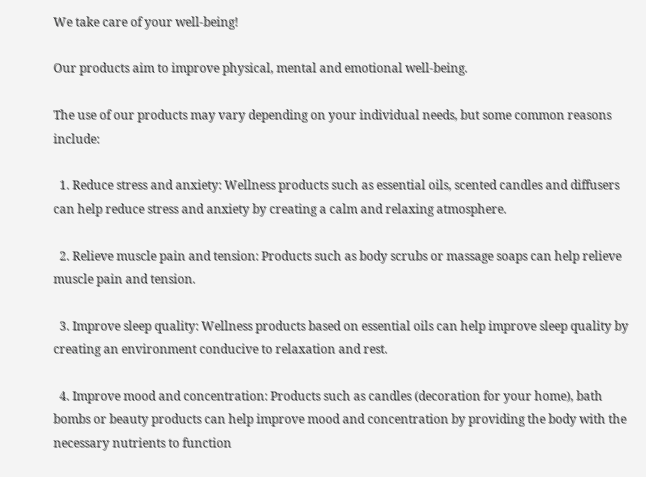We take care of your well-being!

Our products aim to improve physical, mental and emotional well-being.

The use of our products may vary depending on your individual needs, but some common reasons include:

  1. Reduce stress and anxiety: Wellness products such as essential oils, scented candles and diffusers can help reduce stress and anxiety by creating a calm and relaxing atmosphere.

  2. Relieve muscle pain and tension: Products such as body scrubs or massage soaps can help relieve muscle pain and tension.

  3. Improve sleep quality: Wellness products based on essential oils can help improve sleep quality by creating an environment conducive to relaxation and rest.

  4. Improve mood and concentration: Products such as candles (decoration for your home), bath bombs or beauty products can help improve mood and concentration by providing the body with the necessary nutrients to function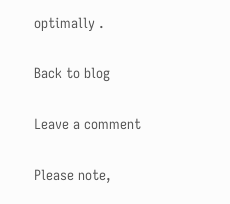optimally .

Back to blog

Leave a comment

Please note,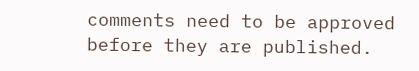comments need to be approved before they are published.